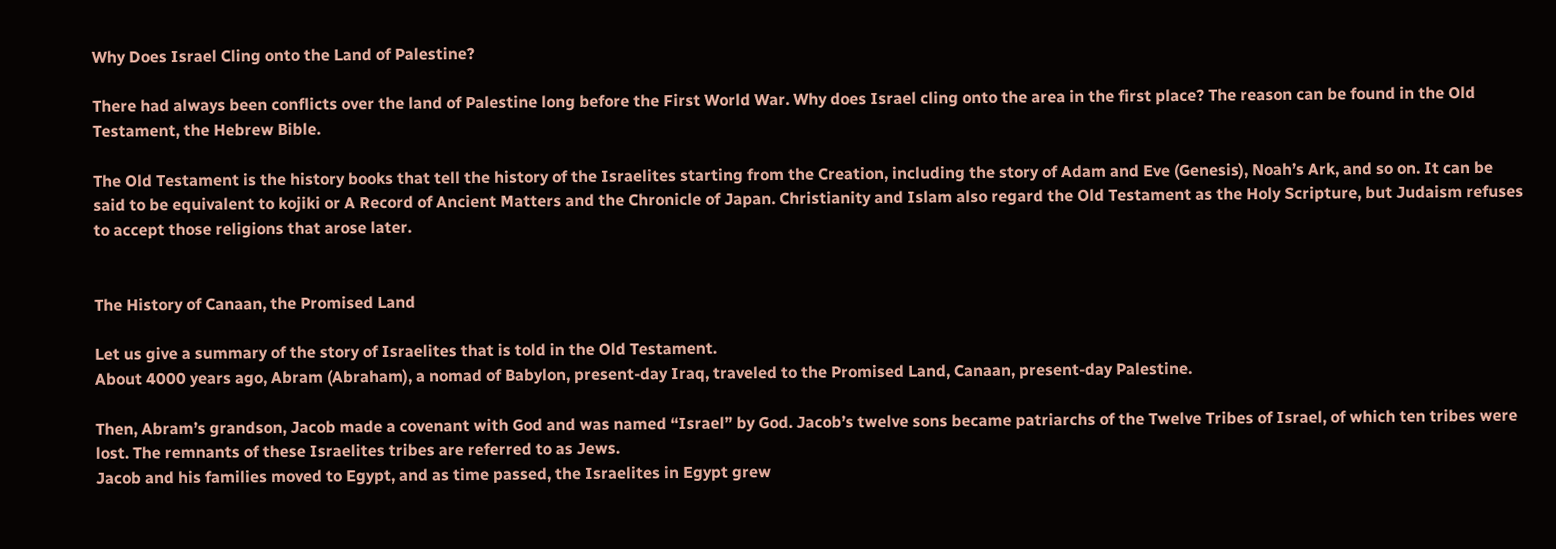Why Does Israel Cling onto the Land of Palestine?

There had always been conflicts over the land of Palestine long before the First World War. Why does Israel cling onto the area in the first place? The reason can be found in the Old Testament, the Hebrew Bible.

The Old Testament is the history books that tell the history of the Israelites starting from the Creation, including the story of Adam and Eve (Genesis), Noah’s Ark, and so on. It can be said to be equivalent to kojiki or A Record of Ancient Matters and the Chronicle of Japan. Christianity and Islam also regard the Old Testament as the Holy Scripture, but Judaism refuses to accept those religions that arose later.


The History of Canaan, the Promised Land

Let us give a summary of the story of Israelites that is told in the Old Testament.
About 4000 years ago, Abram (Abraham), a nomad of Babylon, present-day Iraq, traveled to the Promised Land, Canaan, present-day Palestine.

Then, Abram’s grandson, Jacob made a covenant with God and was named “Israel” by God. Jacob’s twelve sons became patriarchs of the Twelve Tribes of Israel, of which ten tribes were lost. The remnants of these Israelites tribes are referred to as Jews.
Jacob and his families moved to Egypt, and as time passed, the Israelites in Egypt grew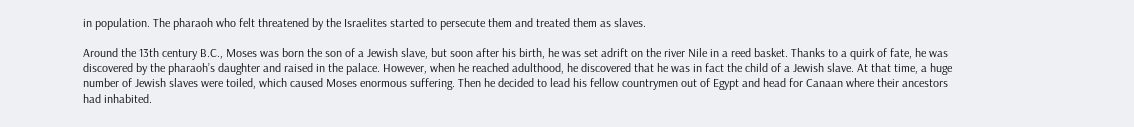in population. The pharaoh who felt threatened by the Israelites started to persecute them and treated them as slaves.

Around the 13th century B.C., Moses was born the son of a Jewish slave, but soon after his birth, he was set adrift on the river Nile in a reed basket. Thanks to a quirk of fate, he was discovered by the pharaoh’s daughter and raised in the palace. However, when he reached adulthood, he discovered that he was in fact the child of a Jewish slave. At that time, a huge number of Jewish slaves were toiled, which caused Moses enormous suffering. Then he decided to lead his fellow countrymen out of Egypt and head for Canaan where their ancestors had inhabited.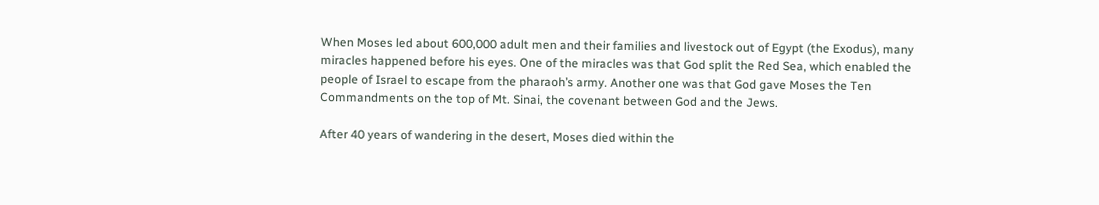When Moses led about 600,000 adult men and their families and livestock out of Egypt (the Exodus), many miracles happened before his eyes. One of the miracles was that God split the Red Sea, which enabled the people of Israel to escape from the pharaoh’s army. Another one was that God gave Moses the Ten Commandments on the top of Mt. Sinai, the covenant between God and the Jews.

After 40 years of wandering in the desert, Moses died within the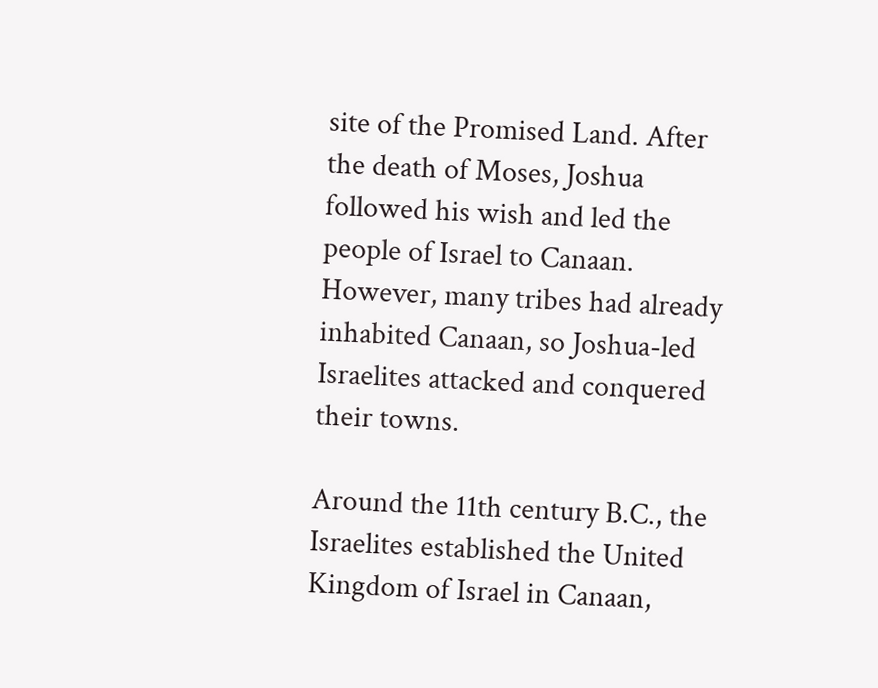site of the Promised Land. After the death of Moses, Joshua followed his wish and led the people of Israel to Canaan. However, many tribes had already inhabited Canaan, so Joshua-led Israelites attacked and conquered their towns.

Around the 11th century B.C., the Israelites established the United Kingdom of Israel in Canaan,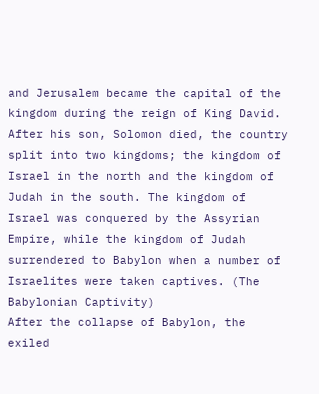and Jerusalem became the capital of the kingdom during the reign of King David. After his son, Solomon died, the country split into two kingdoms; the kingdom of Israel in the north and the kingdom of Judah in the south. The kingdom of Israel was conquered by the Assyrian Empire, while the kingdom of Judah surrendered to Babylon when a number of Israelites were taken captives. (The Babylonian Captivity)
After the collapse of Babylon, the exiled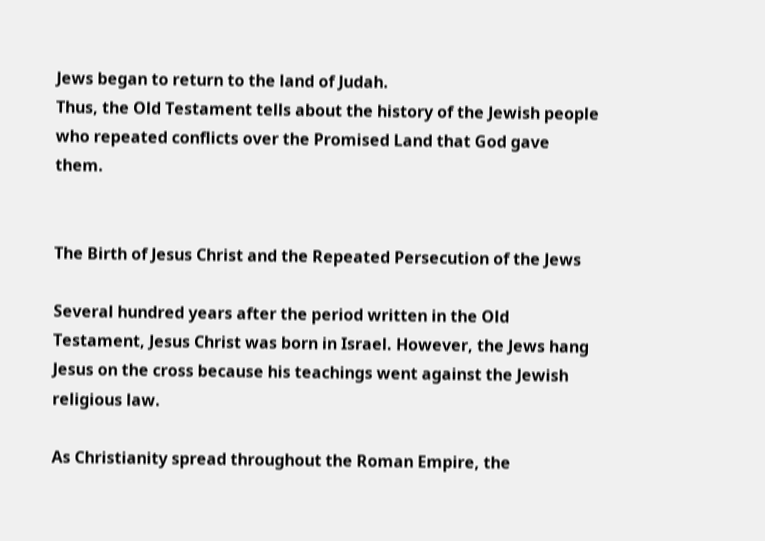Jews began to return to the land of Judah.
Thus, the Old Testament tells about the history of the Jewish people who repeated conflicts over the Promised Land that God gave them.


The Birth of Jesus Christ and the Repeated Persecution of the Jews

Several hundred years after the period written in the Old Testament, Jesus Christ was born in Israel. However, the Jews hang Jesus on the cross because his teachings went against the Jewish religious law.

As Christianity spread throughout the Roman Empire, the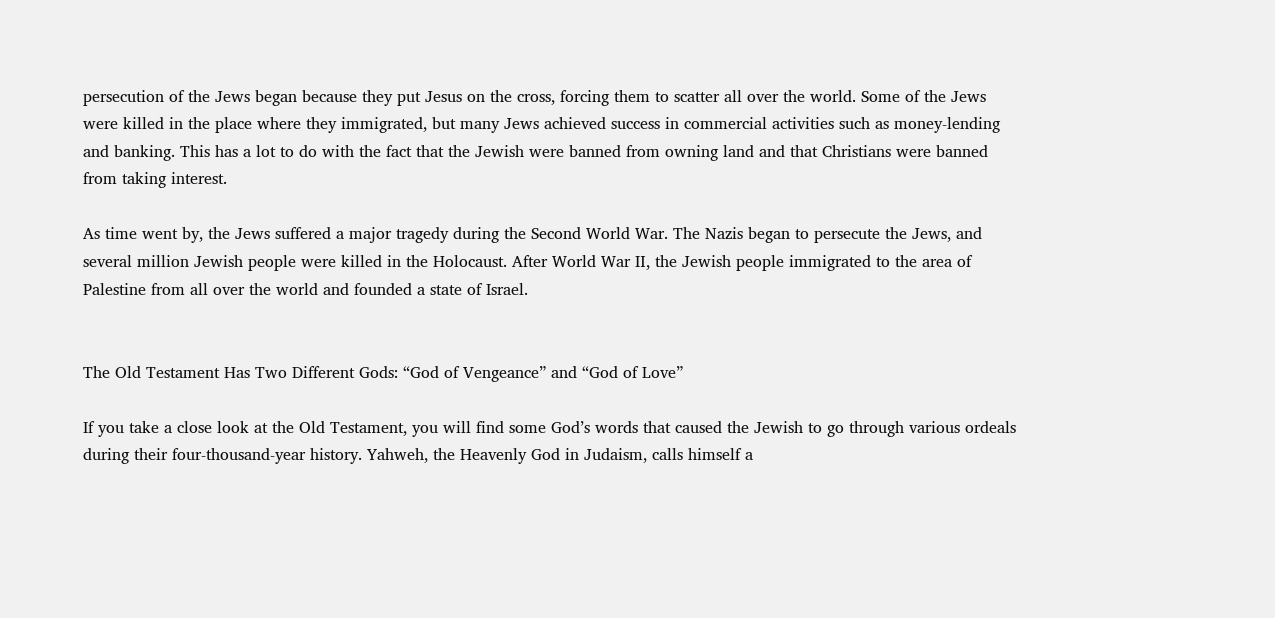persecution of the Jews began because they put Jesus on the cross, forcing them to scatter all over the world. Some of the Jews were killed in the place where they immigrated, but many Jews achieved success in commercial activities such as money-lending and banking. This has a lot to do with the fact that the Jewish were banned from owning land and that Christians were banned from taking interest.

As time went by, the Jews suffered a major tragedy during the Second World War. The Nazis began to persecute the Jews, and several million Jewish people were killed in the Holocaust. After World War Ⅱ, the Jewish people immigrated to the area of Palestine from all over the world and founded a state of Israel.


The Old Testament Has Two Different Gods: “God of Vengeance” and “God of Love”

If you take a close look at the Old Testament, you will find some God’s words that caused the Jewish to go through various ordeals during their four-thousand-year history. Yahweh, the Heavenly God in Judaism, calls himself a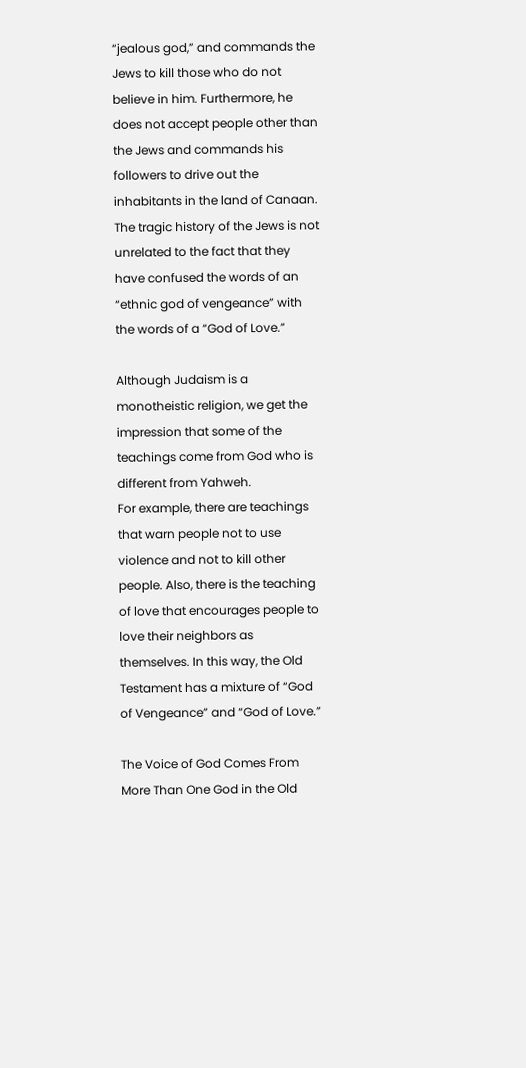“jealous god,” and commands the Jews to kill those who do not believe in him. Furthermore, he does not accept people other than the Jews and commands his followers to drive out the inhabitants in the land of Canaan. The tragic history of the Jews is not unrelated to the fact that they have confused the words of an “ethnic god of vengeance” with the words of a “God of Love.”

Although Judaism is a monotheistic religion, we get the impression that some of the teachings come from God who is different from Yahweh.
For example, there are teachings that warn people not to use violence and not to kill other people. Also, there is the teaching of love that encourages people to love their neighbors as themselves. In this way, the Old Testament has a mixture of “God of Vengeance” and “God of Love.”

The Voice of God Comes From More Than One God in the Old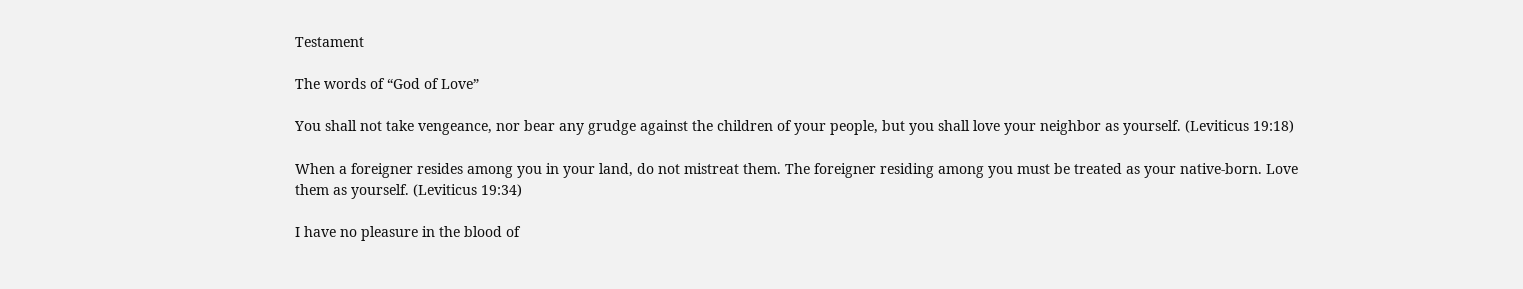Testament

The words of “God of Love”

You shall not take vengeance, nor bear any grudge against the children of your people, but you shall love your neighbor as yourself. (Leviticus 19:18)

When a foreigner resides among you in your land, do not mistreat them. The foreigner residing among you must be treated as your native-born. Love them as yourself. (Leviticus 19:34)

I have no pleasure in the blood of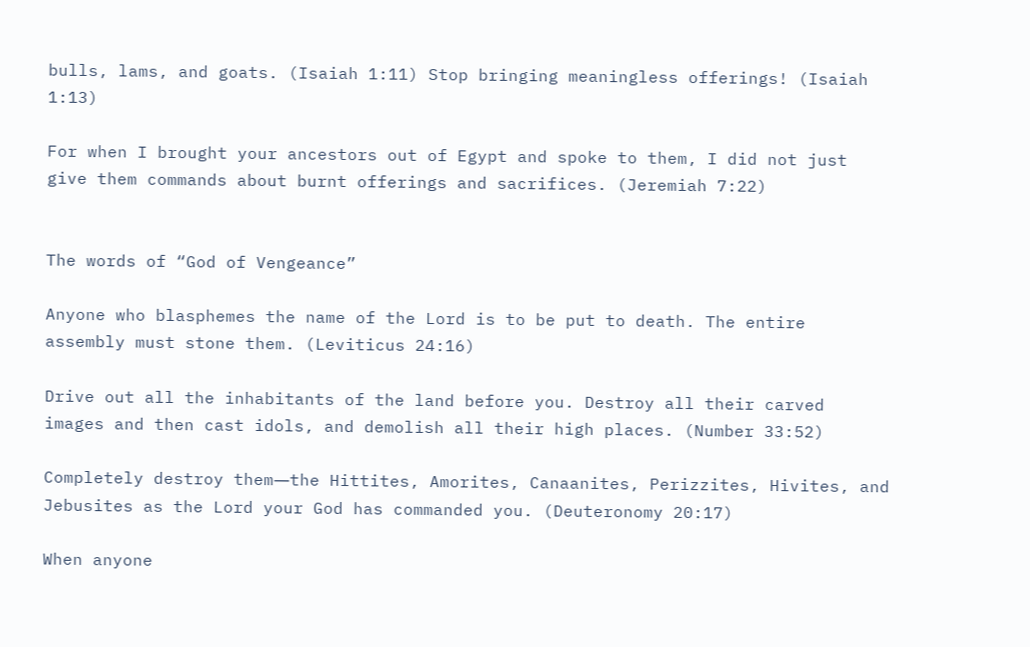bulls, lams, and goats. (Isaiah 1:11) Stop bringing meaningless offerings! (Isaiah 1:13)

For when I brought your ancestors out of Egypt and spoke to them, I did not just give them commands about burnt offerings and sacrifices. (Jeremiah 7:22)


The words of “God of Vengeance”

Anyone who blasphemes the name of the Lord is to be put to death. The entire assembly must stone them. (Leviticus 24:16)

Drive out all the inhabitants of the land before you. Destroy all their carved images and then cast idols, and demolish all their high places. (Number 33:52)

Completely destroy them―the Hittites, Amorites, Canaanites, Perizzites, Hivites, and Jebusites as the Lord your God has commanded you. (Deuteronomy 20:17)

When anyone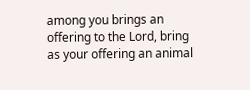among you brings an offering to the Lord, bring as your offering an animal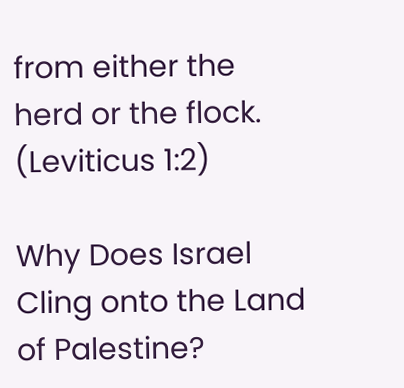from either the herd or the flock. (Leviticus 1:2)

Why Does Israel Cling onto the Land of Palestine?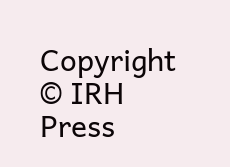Copyright © IRH Press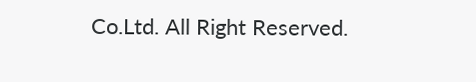Co.Ltd. All Right Reserved.